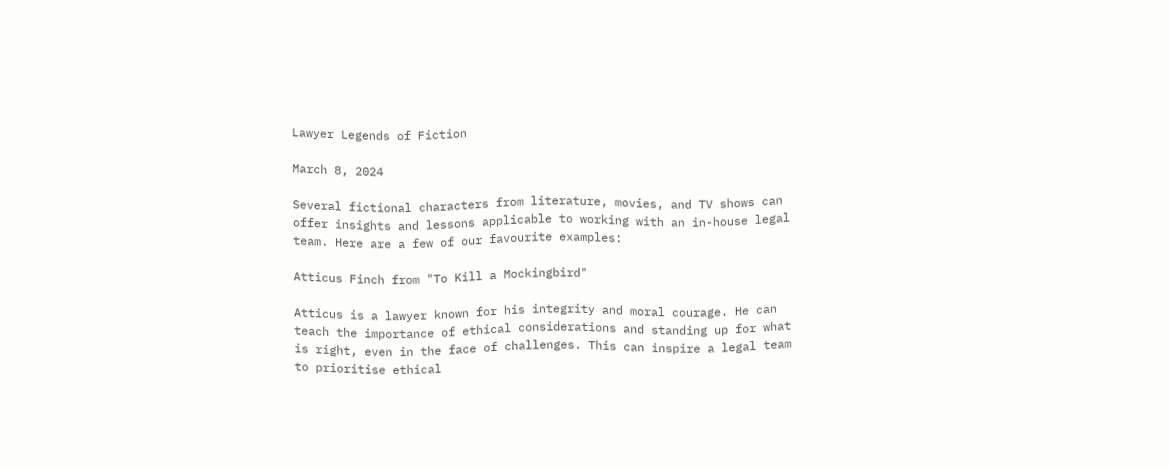Lawyer Legends of Fiction

March 8, 2024

Several fictional characters from literature, movies, and TV shows can offer insights and lessons applicable to working with an in-house legal team. Here are a few of our favourite examples:

Atticus Finch from "To Kill a Mockingbird"

Atticus is a lawyer known for his integrity and moral courage. He can teach the importance of ethical considerations and standing up for what is right, even in the face of challenges. This can inspire a legal team to prioritise ethical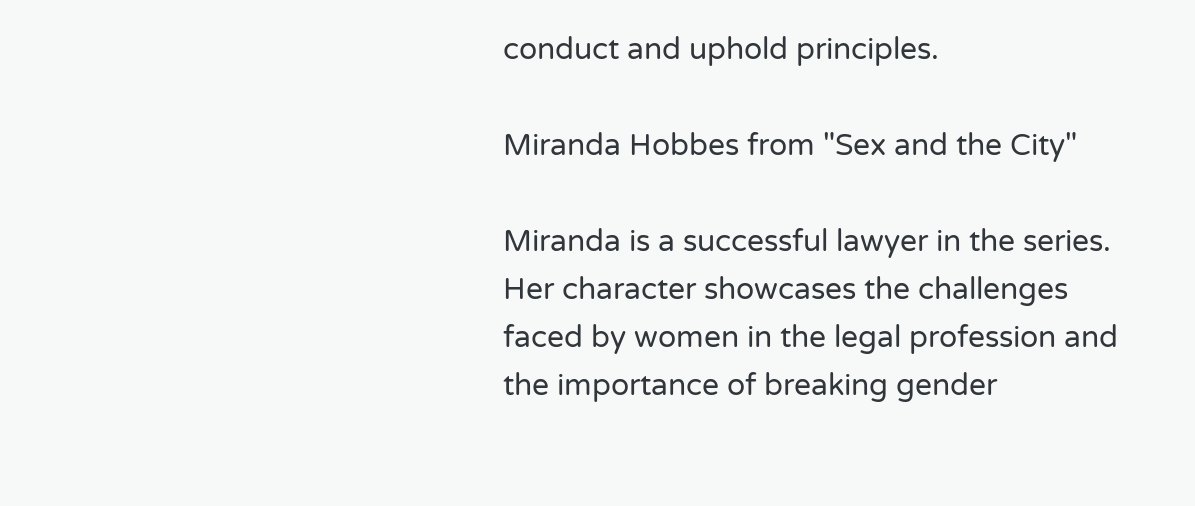conduct and uphold principles.

Miranda Hobbes from "Sex and the City"

Miranda is a successful lawyer in the series. Her character showcases the challenges faced by women in the legal profession and the importance of breaking gender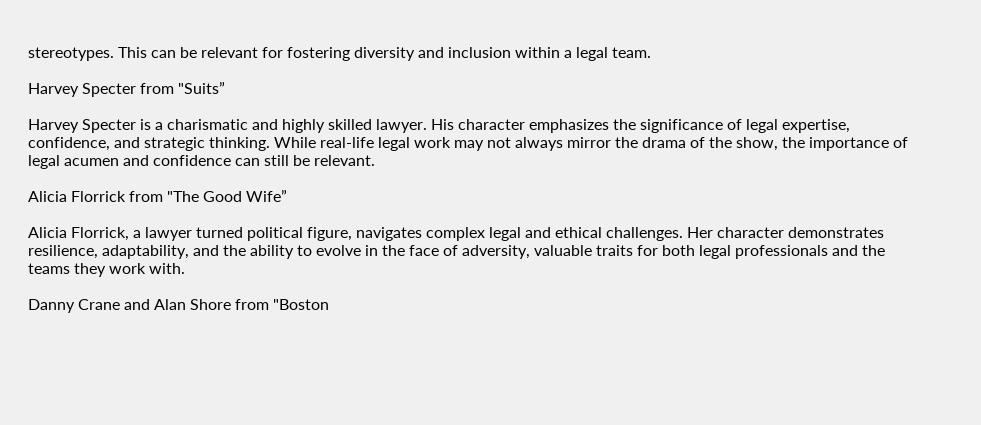stereotypes. This can be relevant for fostering diversity and inclusion within a legal team.

Harvey Specter from "Suits”

Harvey Specter is a charismatic and highly skilled lawyer. His character emphasizes the significance of legal expertise, confidence, and strategic thinking. While real-life legal work may not always mirror the drama of the show, the importance of legal acumen and confidence can still be relevant.

Alicia Florrick from "The Good Wife”

Alicia Florrick, a lawyer turned political figure, navigates complex legal and ethical challenges. Her character demonstrates resilience, adaptability, and the ability to evolve in the face of adversity, valuable traits for both legal professionals and the teams they work with.

Danny Crane and Alan Shore from "Boston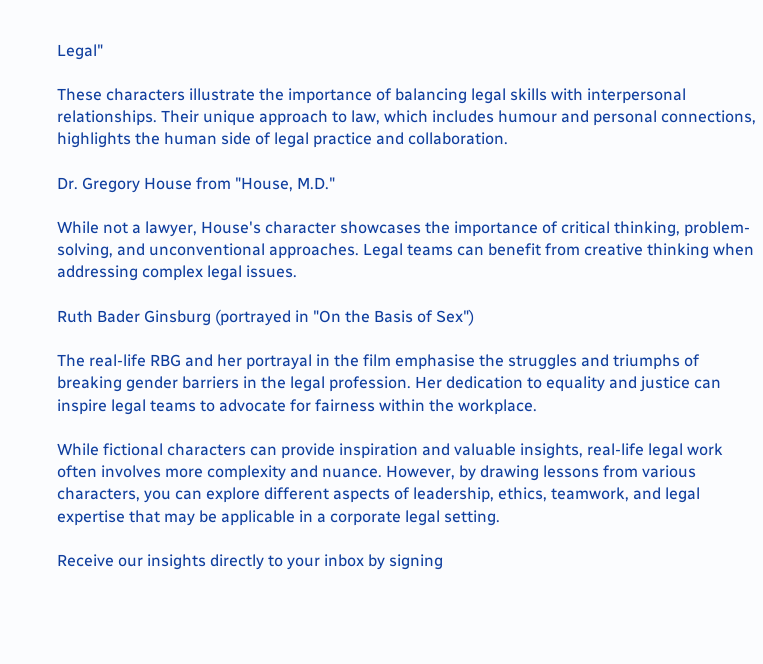Legal"

These characters illustrate the importance of balancing legal skills with interpersonal relationships. Their unique approach to law, which includes humour and personal connections, highlights the human side of legal practice and collaboration.

Dr. Gregory House from "House, M.D."

While not a lawyer, House's character showcases the importance of critical thinking, problem-solving, and unconventional approaches. Legal teams can benefit from creative thinking when addressing complex legal issues.

Ruth Bader Ginsburg (portrayed in "On the Basis of Sex")

The real-life RBG and her portrayal in the film emphasise the struggles and triumphs of breaking gender barriers in the legal profession. Her dedication to equality and justice can inspire legal teams to advocate for fairness within the workplace.

While fictional characters can provide inspiration and valuable insights, real-life legal work often involves more complexity and nuance. However, by drawing lessons from various characters, you can explore different aspects of leadership, ethics, teamwork, and legal expertise that may be applicable in a corporate legal setting.

Receive our insights directly to your inbox by signing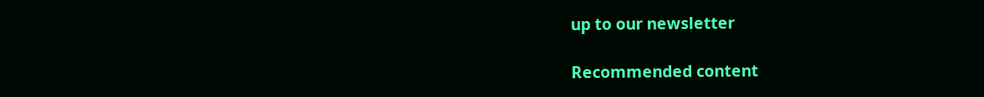up to our newsletter

Recommended content